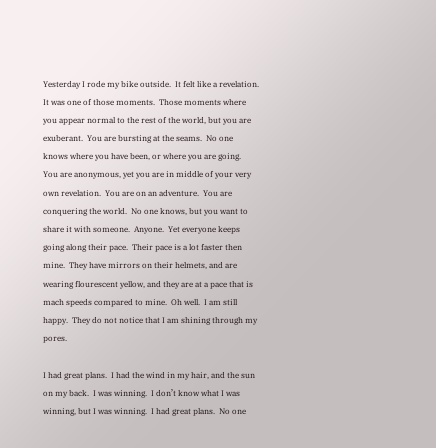Yesterday I rode my bike outside.  It felt like a revelation.  It was one of those moments.  Those moments where you appear normal to the rest of the world, but you are exuberant.  You are bursting at the seams.  No one knows where you have been, or where you are going.  You are anonymous, yet you are in middle of your very own revelation.  You are on an adventure.  You are conquering the world.  No one knows, but you want to share it with someone.  Anyone.  Yet everyone keeps going along their pace.  Their pace is a lot faster then mine.  They have mirrors on their helmets, and are wearing flourescent yellow, and they are at a pace that is mach speeds compared to mine.  Oh well.  I am still happy.  They do not notice that I am shining through my pores.

I had great plans.  I had the wind in my hair, and the sun on my back.  I was winning.  I don’t know what I was winning, but I was winning.  I had great plans.  No one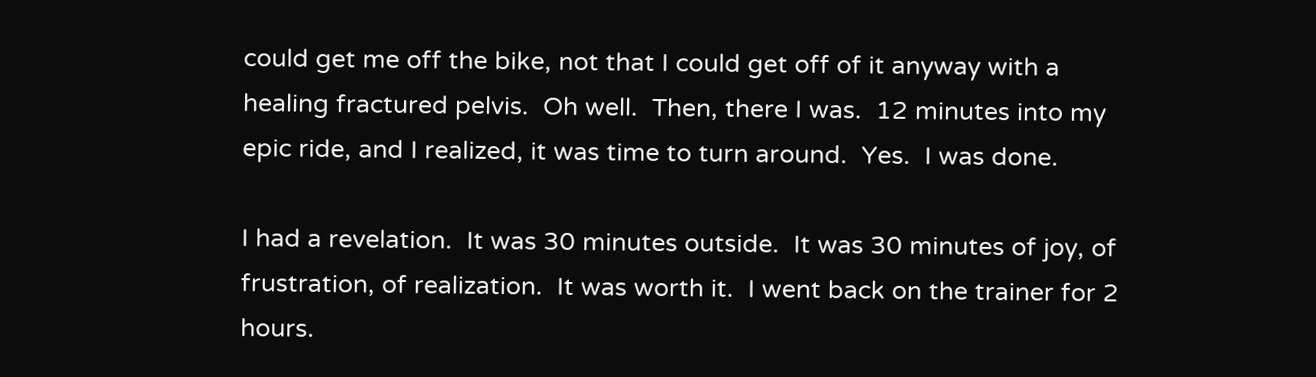could get me off the bike, not that I could get off of it anyway with a healing fractured pelvis.  Oh well.  Then, there I was.  12 minutes into my epic ride, and I realized, it was time to turn around.  Yes.  I was done.

I had a revelation.  It was 30 minutes outside.  It was 30 minutes of joy, of frustration, of realization.  It was worth it.  I went back on the trainer for 2 hours.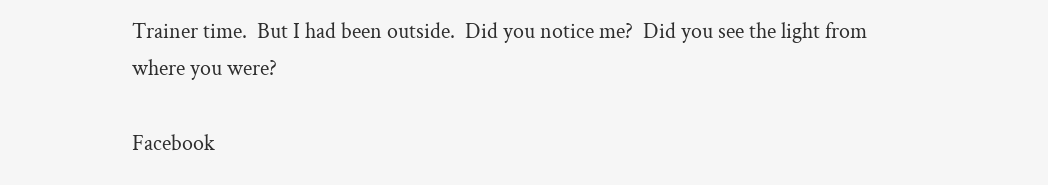Trainer time.  But I had been outside.  Did you notice me?  Did you see the light from where you were?

Facebook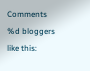Comments
%d bloggers like this: